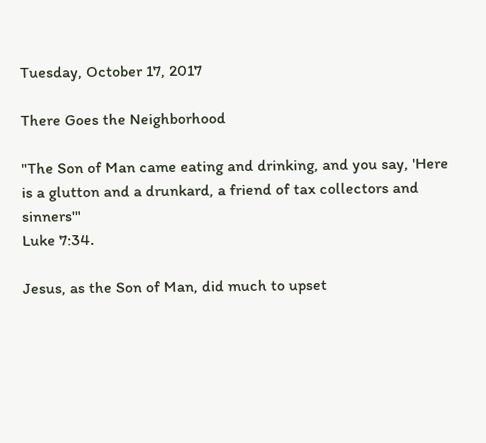Tuesday, October 17, 2017

There Goes the Neighborhood

"The Son of Man came eating and drinking, and you say, 'Here is a glutton and a drunkard, a friend of tax collectors and sinners'"
Luke 7:34.

Jesus, as the Son of Man, did much to upset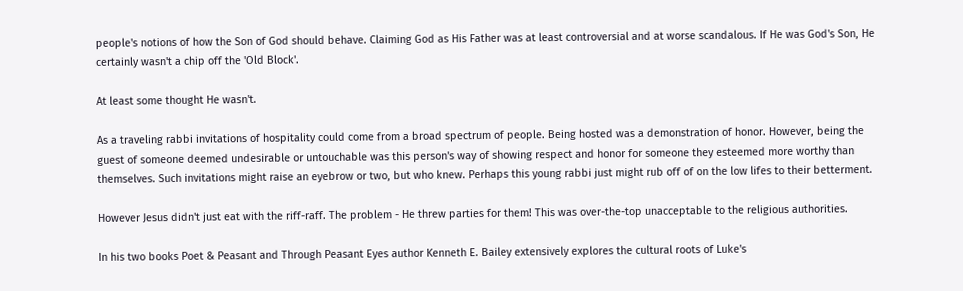people's notions of how the Son of God should behave. Claiming God as His Father was at least controversial and at worse scandalous. If He was God's Son, He certainly wasn't a chip off the 'Old Block'.

At least some thought He wasn't.

As a traveling rabbi invitations of hospitality could come from a broad spectrum of people. Being hosted was a demonstration of honor. However, being the guest of someone deemed undesirable or untouchable was this person's way of showing respect and honor for someone they esteemed more worthy than themselves. Such invitations might raise an eyebrow or two, but who knew. Perhaps this young rabbi just might rub off of on the low lifes to their betterment.

However Jesus didn't just eat with the riff-raff. The problem - He threw parties for them! This was over-the-top unacceptable to the religious authorities.

In his two books Poet & Peasant and Through Peasant Eyes author Kenneth E. Bailey extensively explores the cultural roots of Luke's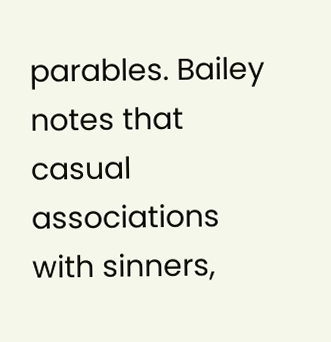parables. Bailey notes that casual associations with sinners,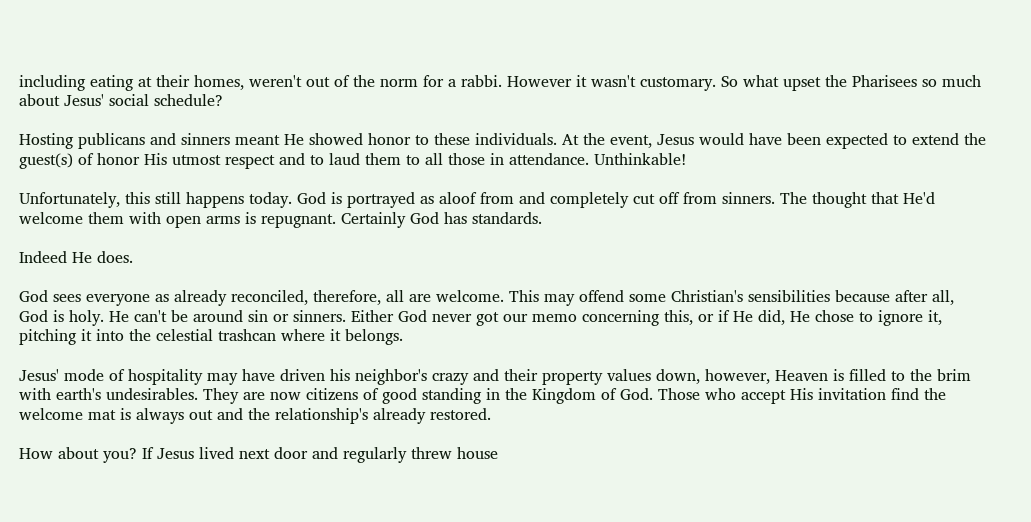including eating at their homes, weren't out of the norm for a rabbi. However it wasn't customary. So what upset the Pharisees so much about Jesus' social schedule?

Hosting publicans and sinners meant He showed honor to these individuals. At the event, Jesus would have been expected to extend the guest(s) of honor His utmost respect and to laud them to all those in attendance. Unthinkable!

Unfortunately, this still happens today. God is portrayed as aloof from and completely cut off from sinners. The thought that He'd welcome them with open arms is repugnant. Certainly God has standards.

Indeed He does.

God sees everyone as already reconciled, therefore, all are welcome. This may offend some Christian's sensibilities because after all, God is holy. He can't be around sin or sinners. Either God never got our memo concerning this, or if He did, He chose to ignore it, pitching it into the celestial trashcan where it belongs.

Jesus' mode of hospitality may have driven his neighbor's crazy and their property values down, however, Heaven is filled to the brim with earth's undesirables. They are now citizens of good standing in the Kingdom of God. Those who accept His invitation find the welcome mat is always out and the relationship's already restored.

How about you? If Jesus lived next door and regularly threw house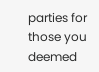parties for those you deemed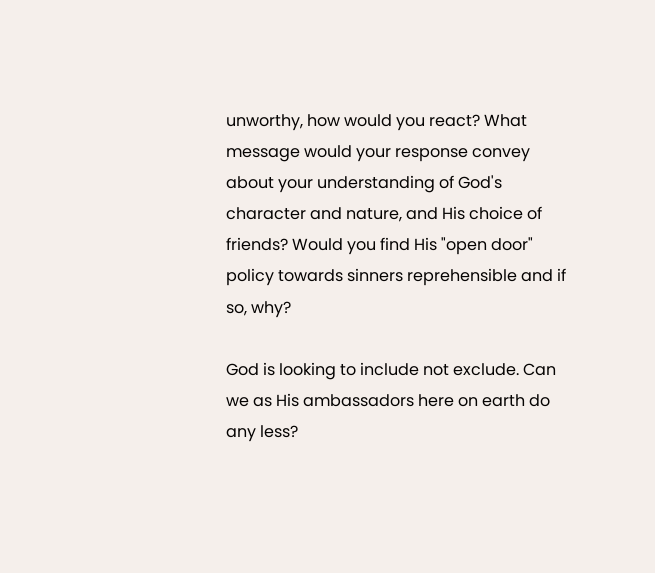unworthy, how would you react? What message would your response convey about your understanding of God's character and nature, and His choice of friends? Would you find His "open door" policy towards sinners reprehensible and if so, why?

God is looking to include not exclude. Can we as His ambassadors here on earth do any less?